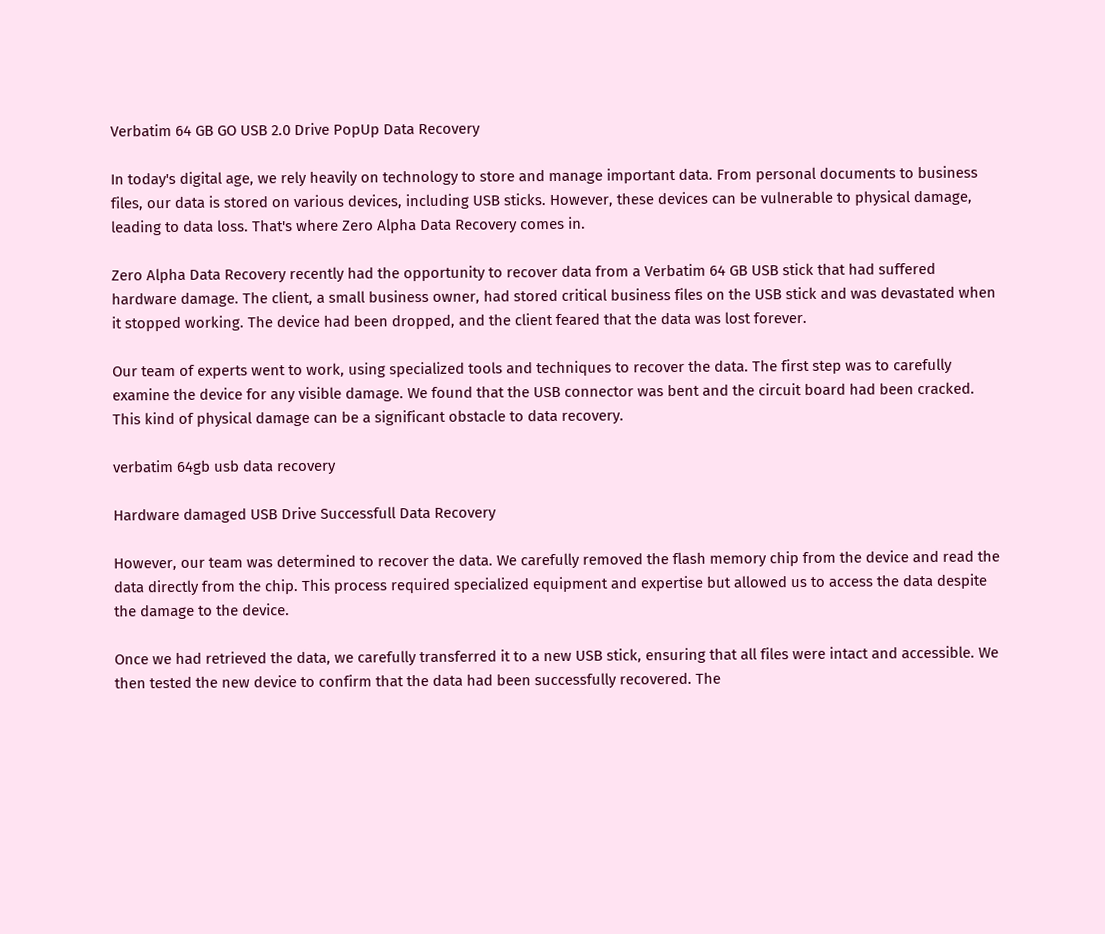Verbatim 64 GB GO USB 2.0 Drive PopUp Data Recovery

In today's digital age, we rely heavily on technology to store and manage important data. From personal documents to business files, our data is stored on various devices, including USB sticks. However, these devices can be vulnerable to physical damage, leading to data loss. That's where Zero Alpha Data Recovery comes in.

Zero Alpha Data Recovery recently had the opportunity to recover data from a Verbatim 64 GB USB stick that had suffered hardware damage. The client, a small business owner, had stored critical business files on the USB stick and was devastated when it stopped working. The device had been dropped, and the client feared that the data was lost forever.

Our team of experts went to work, using specialized tools and techniques to recover the data. The first step was to carefully examine the device for any visible damage. We found that the USB connector was bent and the circuit board had been cracked. This kind of physical damage can be a significant obstacle to data recovery.

verbatim 64gb usb data recovery

Hardware damaged USB Drive Successfull Data Recovery

However, our team was determined to recover the data. We carefully removed the flash memory chip from the device and read the data directly from the chip. This process required specialized equipment and expertise but allowed us to access the data despite the damage to the device.

Once we had retrieved the data, we carefully transferred it to a new USB stick, ensuring that all files were intact and accessible. We then tested the new device to confirm that the data had been successfully recovered. The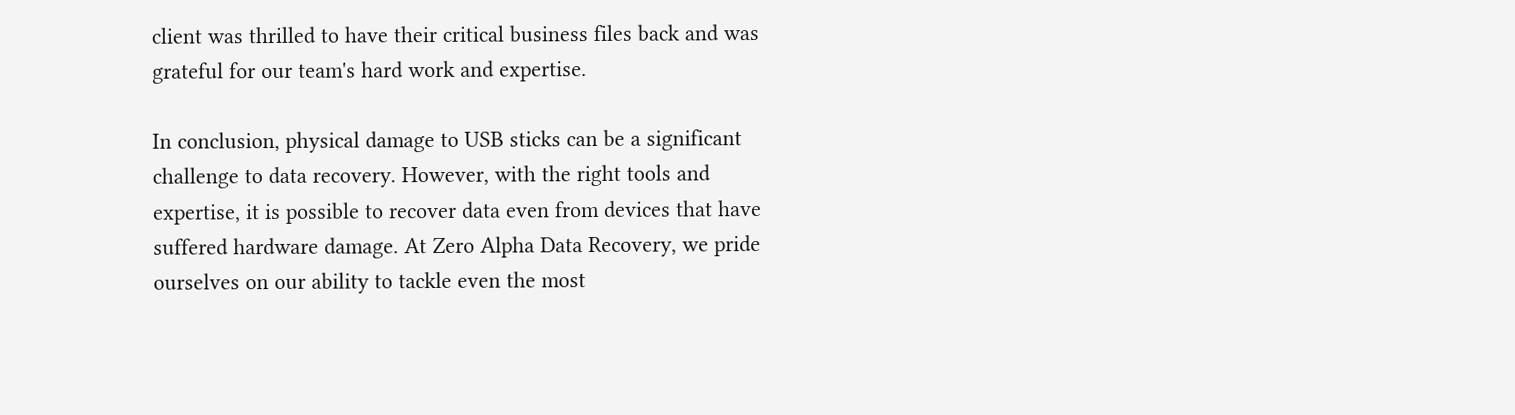client was thrilled to have their critical business files back and was grateful for our team's hard work and expertise.

In conclusion, physical damage to USB sticks can be a significant challenge to data recovery. However, with the right tools and expertise, it is possible to recover data even from devices that have suffered hardware damage. At Zero Alpha Data Recovery, we pride ourselves on our ability to tackle even the most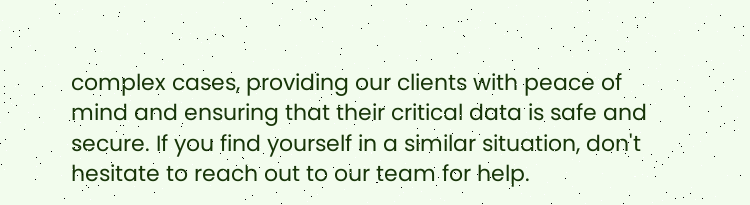complex cases, providing our clients with peace of mind and ensuring that their critical data is safe and secure. If you find yourself in a similar situation, don't hesitate to reach out to our team for help.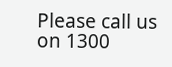Please call us on 1300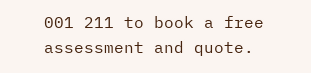001 211 to book a free assessment and quote.